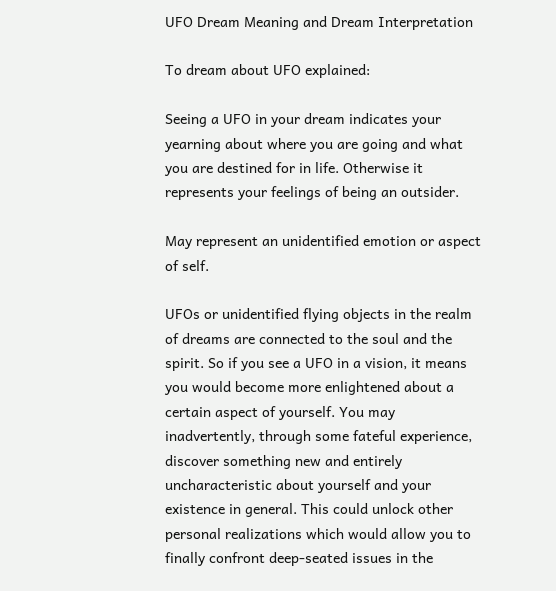UFO Dream Meaning and Dream Interpretation

To dream about UFO explained:

Seeing a UFO in your dream indicates your yearning about where you are going and what you are destined for in life. Otherwise it represents your feelings of being an outsider.

May represent an unidentified emotion or aspect of self.

UFOs or unidentified flying objects in the realm of dreams are connected to the soul and the spirit. So if you see a UFO in a vision, it means you would become more enlightened about a certain aspect of yourself. You may inadvertently, through some fateful experience, discover something new and entirely uncharacteristic about yourself and your existence in general. This could unlock other personal realizations which would allow you to finally confront deep-seated issues in the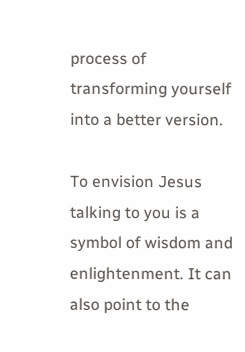process of transforming yourself into a better version.

To envision Jesus talking to you is a symbol of wisdom and enlightenment. It can also point to the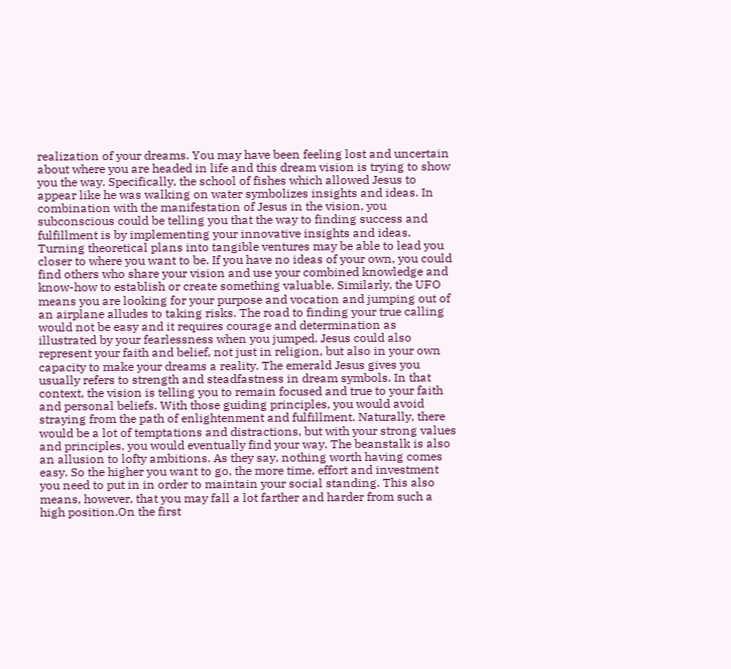realization of your dreams. You may have been feeling lost and uncertain about where you are headed in life and this dream vision is trying to show you the way. Specifically, the school of fishes which allowed Jesus to appear like he was walking on water symbolizes insights and ideas. In combination with the manifestation of Jesus in the vision, you subconscious could be telling you that the way to finding success and fulfillment is by implementing your innovative insights and ideas. Turning theoretical plans into tangible ventures may be able to lead you closer to where you want to be. If you have no ideas of your own, you could find others who share your vision and use your combined knowledge and know-how to establish or create something valuable. Similarly, the UFO means you are looking for your purpose and vocation and jumping out of an airplane alludes to taking risks. The road to finding your true calling would not be easy and it requires courage and determination as illustrated by your fearlessness when you jumped. Jesus could also represent your faith and belief, not just in religion, but also in your own capacity to make your dreams a reality. The emerald Jesus gives you usually refers to strength and steadfastness in dream symbols. In that context, the vision is telling you to remain focused and true to your faith and personal beliefs. With those guiding principles, you would avoid straying from the path of enlightenment and fulfillment. Naturally, there would be a lot of temptations and distractions, but with your strong values and principles, you would eventually find your way. The beanstalk is also an allusion to lofty ambitions. As they say, nothing worth having comes easy. So the higher you want to go, the more time, effort and investment you need to put in in order to maintain your social standing. This also means, however, that you may fall a lot farther and harder from such a high position.On the first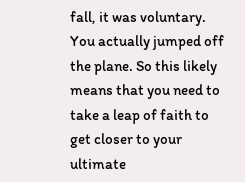fall, it was voluntary. You actually jumped off the plane. So this likely means that you need to take a leap of faith to get closer to your ultimate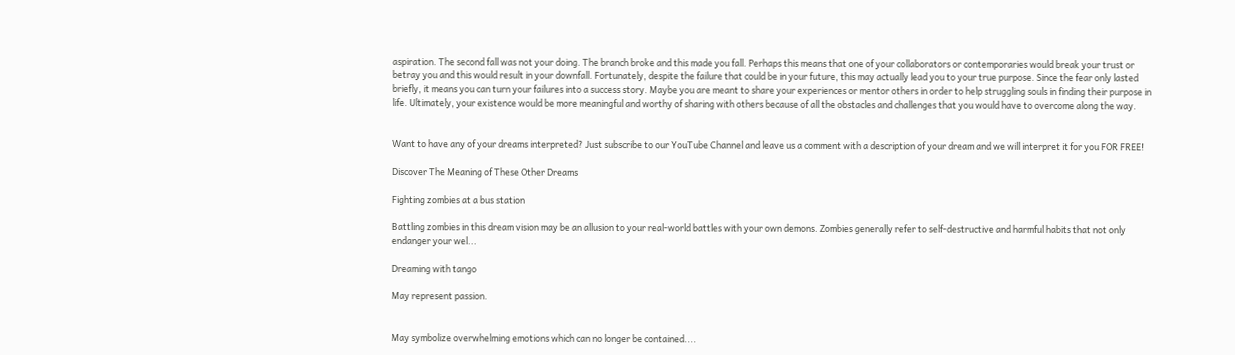aspiration. The second fall was not your doing. The branch broke and this made you fall. Perhaps this means that one of your collaborators or contemporaries would break your trust or betray you and this would result in your downfall. Fortunately, despite the failure that could be in your future, this may actually lead you to your true purpose. Since the fear only lasted briefly, it means you can turn your failures into a success story. Maybe you are meant to share your experiences or mentor others in order to help struggling souls in finding their purpose in life. Ultimately, your existence would be more meaningful and worthy of sharing with others because of all the obstacles and challenges that you would have to overcome along the way.


Want to have any of your dreams interpreted? Just subscribe to our YouTube Channel and leave us a comment with a description of your dream and we will interpret it for you FOR FREE!

Discover The Meaning of These Other Dreams

Fighting zombies at a bus station

Battling zombies in this dream vision may be an allusion to your real-world battles with your own demons. Zombies generally refer to self-destructive and harmful habits that not only endanger your wel...

Dreaming with tango

May represent passion.


May symbolize overwhelming emotions which can no longer be contained....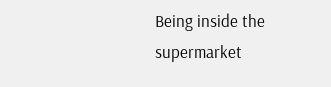Being inside the supermarket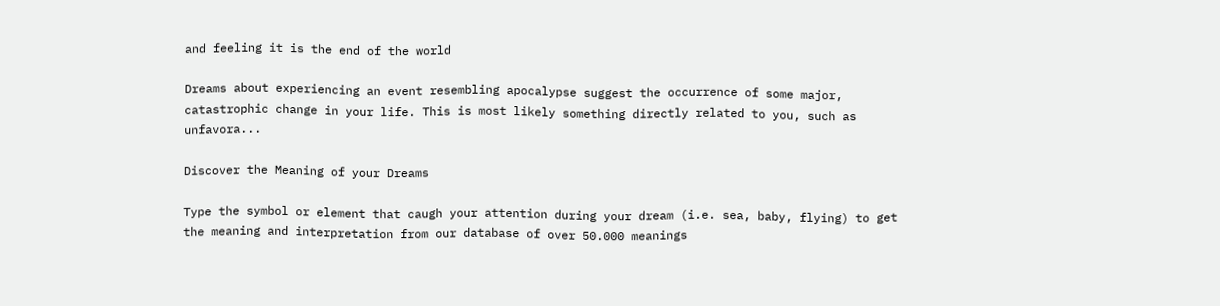and feeling it is the end of the world

Dreams about experiencing an event resembling apocalypse suggest the occurrence of some major, catastrophic change in your life. This is most likely something directly related to you, such as unfavora...

Discover the Meaning of your Dreams

Type the symbol or element that caugh your attention during your dream (i.e. sea, baby, flying) to get the meaning and interpretation from our database of over 50.000 meanings